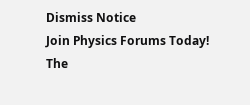Dismiss Notice
Join Physics Forums Today!
The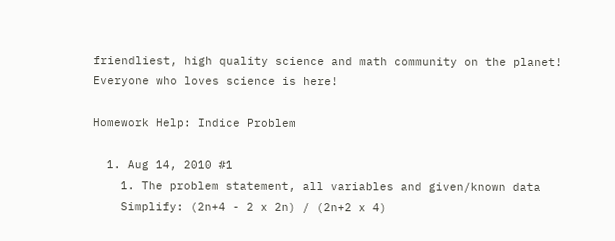friendliest, high quality science and math community on the planet! Everyone who loves science is here!

Homework Help: Indice Problem

  1. Aug 14, 2010 #1
    1. The problem statement, all variables and given/known data
    Simplify: (2n+4 - 2 x 2n) / (2n+2 x 4)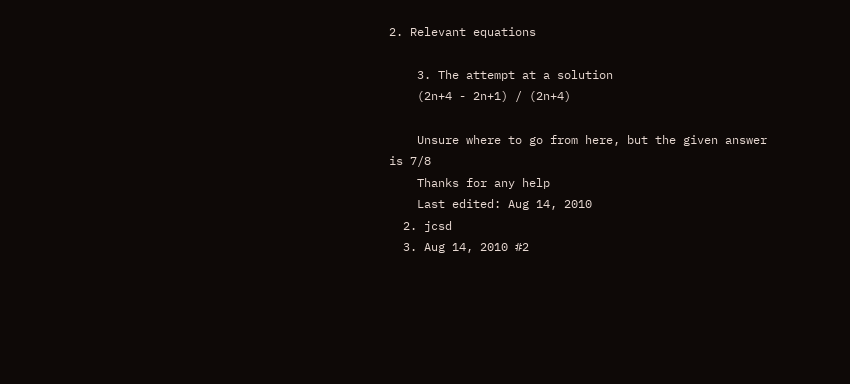2. Relevant equations

    3. The attempt at a solution
    (2n+4 - 2n+1) / (2n+4)

    Unsure where to go from here, but the given answer is 7/8
    Thanks for any help
    Last edited: Aug 14, 2010
  2. jcsd
  3. Aug 14, 2010 #2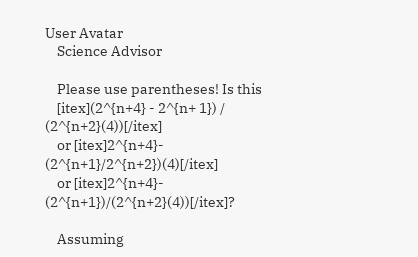User Avatar
    Science Advisor

    Please use parentheses! Is this
    [itex](2^{n+4} - 2^{n+ 1}) / (2^{n+2}(4))[/itex]
    or [itex]2^{n+4}- (2^{n+1}/2^{n+2})(4)[/itex]
    or [itex]2^{n+4}- (2^{n+1})/(2^{n+2}(4))[/itex]?

    Assuming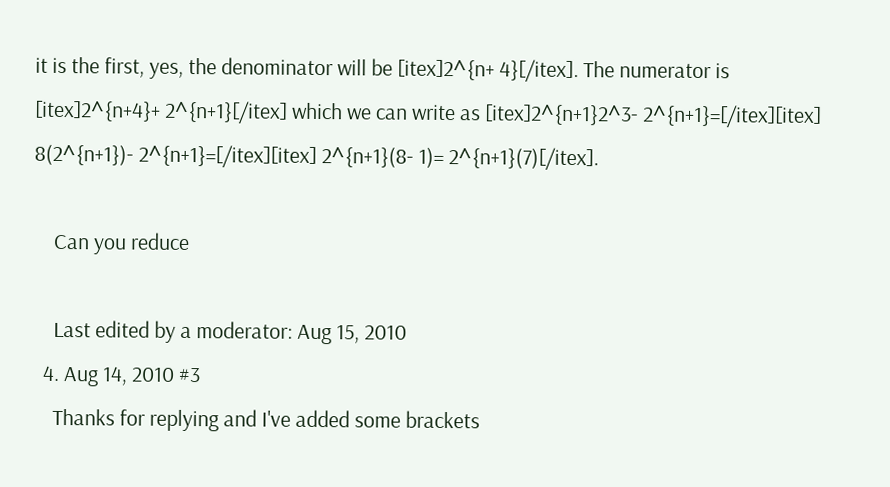it is the first, yes, the denominator will be [itex]2^{n+ 4}[/itex]. The numerator is [itex]2^{n+4}+ 2^{n+1}[/itex] which we can write as [itex]2^{n+1}2^3- 2^{n+1}=[/itex][itex] 8(2^{n+1})- 2^{n+1}=[/itex][itex] 2^{n+1}(8- 1)= 2^{n+1}(7)[/itex].

    Can you reduce

    Last edited by a moderator: Aug 15, 2010
  4. Aug 14, 2010 #3
    Thanks for replying and I've added some brackets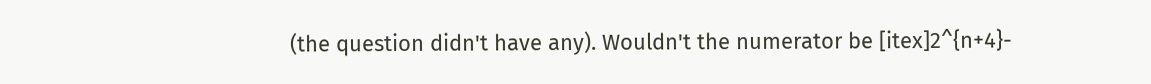(the question didn't have any). Wouldn't the numerator be [itex]2^{n+4}-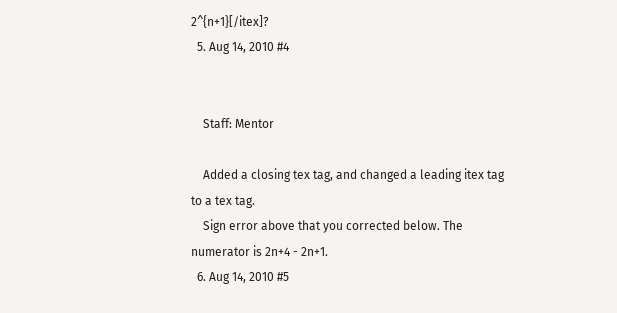2^{n+1}[/itex]?
  5. Aug 14, 2010 #4


    Staff: Mentor

    Added a closing tex tag, and changed a leading itex tag to a tex tag.
    Sign error above that you corrected below. The numerator is 2n+4 - 2n+1.
  6. Aug 14, 2010 #5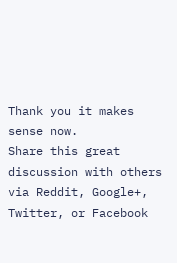Thank you it makes sense now.
Share this great discussion with others via Reddit, Google+, Twitter, or Facebook